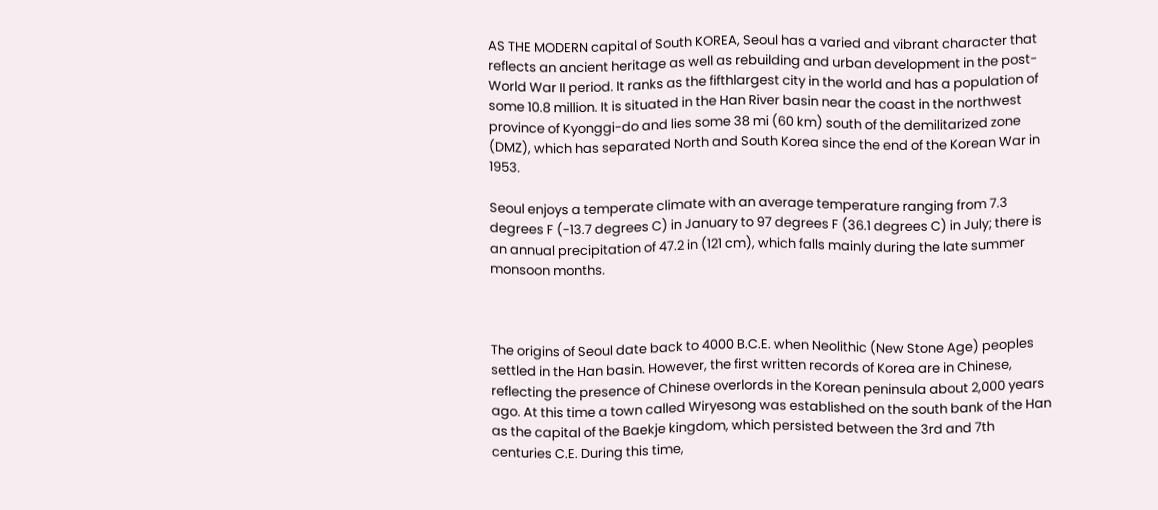AS THE MODERN capital of South KOREA, Seoul has a varied and vibrant character that reflects an ancient heritage as well as rebuilding and urban development in the post-World War II period. It ranks as the fifthlargest city in the world and has a population of some 10.8 million. It is situated in the Han River basin near the coast in the northwest province of Kyonggi-do and lies some 38 mi (60 km) south of the demilitarized zone (DMZ), which has separated North and South Korea since the end of the Korean War in 1953.

Seoul enjoys a temperate climate with an average temperature ranging from 7.3 degrees F (-13.7 degrees C) in January to 97 degrees F (36.1 degrees C) in July; there is an annual precipitation of 47.2 in (121 cm), which falls mainly during the late summer monsoon months.



The origins of Seoul date back to 4000 B.C.E. when Neolithic (New Stone Age) peoples settled in the Han basin. However, the first written records of Korea are in Chinese, reflecting the presence of Chinese overlords in the Korean peninsula about 2,000 years ago. At this time a town called Wiryesong was established on the south bank of the Han as the capital of the Baekje kingdom, which persisted between the 3rd and 7th centuries C.E. During this time,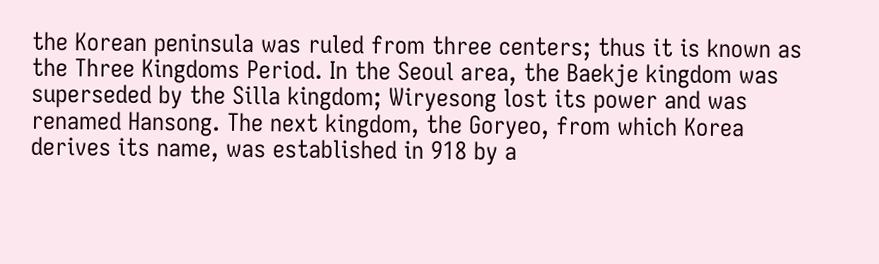the Korean peninsula was ruled from three centers; thus it is known as the Three Kingdoms Period. In the Seoul area, the Baekje kingdom was superseded by the Silla kingdom; Wiryesong lost its power and was renamed Hansong. The next kingdom, the Goryeo, from which Korea derives its name, was established in 918 by a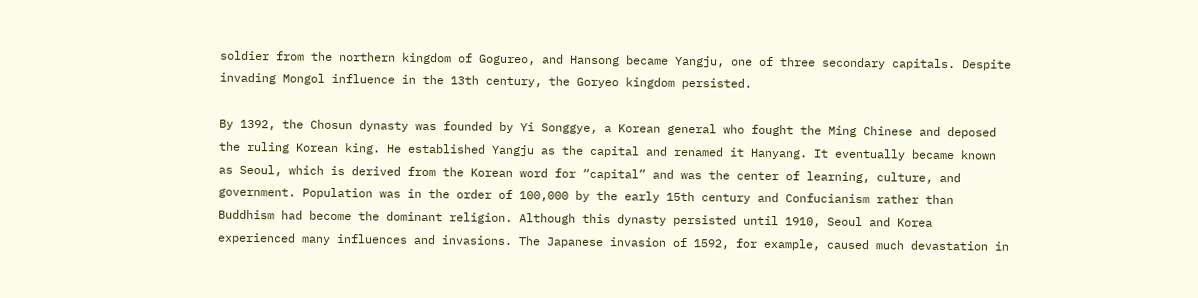soldier from the northern kingdom of Gogureo, and Hansong became Yangju, one of three secondary capitals. Despite invading Mongol influence in the 13th century, the Goryeo kingdom persisted.

By 1392, the Chosun dynasty was founded by Yi Songgye, a Korean general who fought the Ming Chinese and deposed the ruling Korean king. He established Yangju as the capital and renamed it Hanyang. It eventually became known as Seoul, which is derived from the Korean word for “capital” and was the center of learning, culture, and government. Population was in the order of 100,000 by the early 15th century and Confucianism rather than Buddhism had become the dominant religion. Although this dynasty persisted until 1910, Seoul and Korea experienced many influences and invasions. The Japanese invasion of 1592, for example, caused much devastation in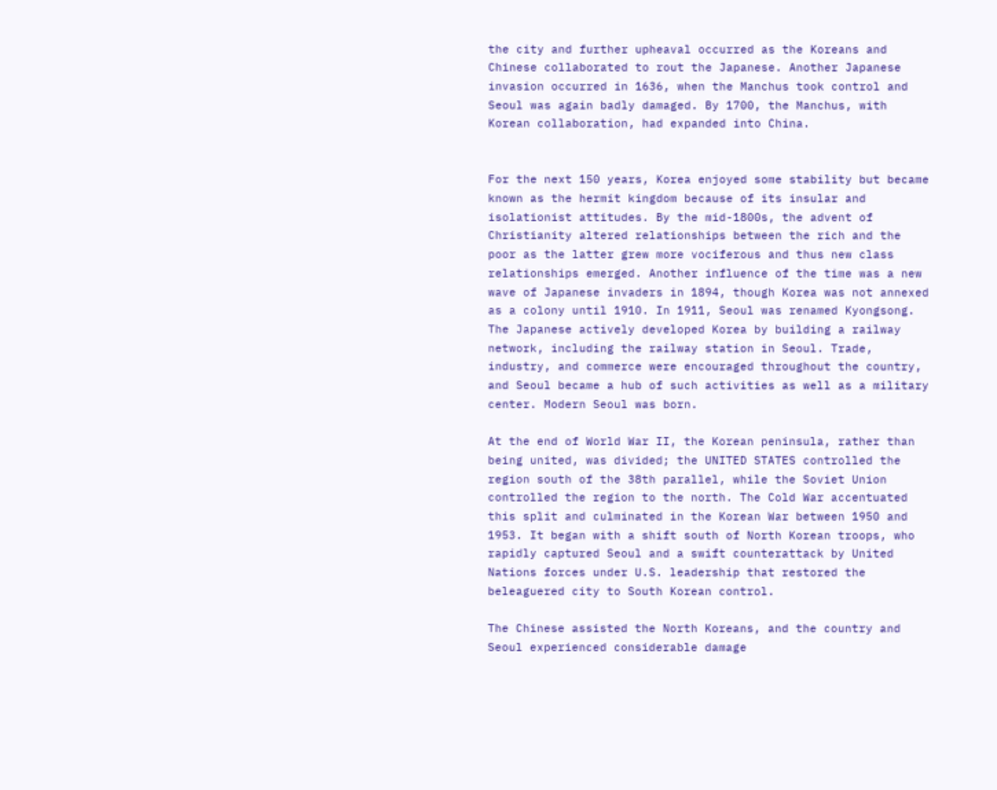the city and further upheaval occurred as the Koreans and Chinese collaborated to rout the Japanese. Another Japanese invasion occurred in 1636, when the Manchus took control and Seoul was again badly damaged. By 1700, the Manchus, with Korean collaboration, had expanded into China.


For the next 150 years, Korea enjoyed some stability but became known as the hermit kingdom because of its insular and isolationist attitudes. By the mid-1800s, the advent of Christianity altered relationships between the rich and the poor as the latter grew more vociferous and thus new class relationships emerged. Another influence of the time was a new wave of Japanese invaders in 1894, though Korea was not annexed as a colony until 1910. In 1911, Seoul was renamed Kyongsong. The Japanese actively developed Korea by building a railway network, including the railway station in Seoul. Trade, industry, and commerce were encouraged throughout the country, and Seoul became a hub of such activities as well as a military center. Modern Seoul was born.

At the end of World War II, the Korean peninsula, rather than being united, was divided; the UNITED STATES controlled the region south of the 38th parallel, while the Soviet Union controlled the region to the north. The Cold War accentuated this split and culminated in the Korean War between 1950 and 1953. It began with a shift south of North Korean troops, who rapidly captured Seoul and a swift counterattack by United Nations forces under U.S. leadership that restored the beleaguered city to South Korean control.

The Chinese assisted the North Koreans, and the country and Seoul experienced considerable damage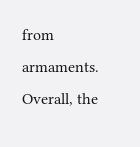from armaments. Overall, the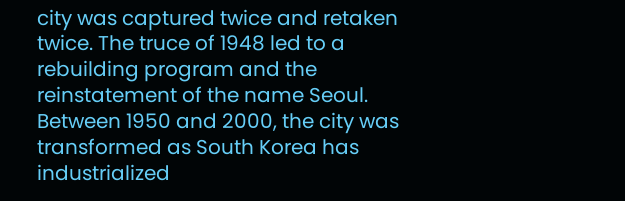city was captured twice and retaken twice. The truce of 1948 led to a rebuilding program and the reinstatement of the name Seoul. Between 1950 and 2000, the city was transformed as South Korea has industrialized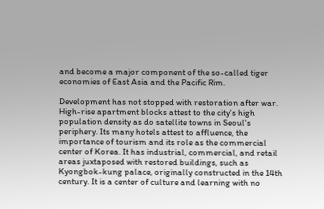and become a major component of the so-called tiger economies of East Asia and the Pacific Rim.

Development has not stopped with restoration after war. High-rise apartment blocks attest to the city's high population density as do satellite towns in Seoul's periphery. Its many hotels attest to affluence, the importance of tourism and its role as the commercial center of Korea. It has industrial, commercial, and retail areas juxtaposed with restored buildings, such as Kyongbok-kung palace, originally constructed in the 14th century. It is a center of culture and learning with no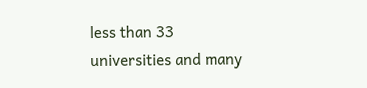less than 33 universities and many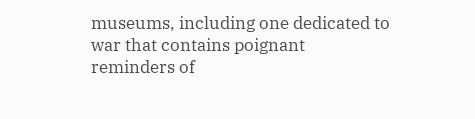museums, including one dedicated to war that contains poignant reminders of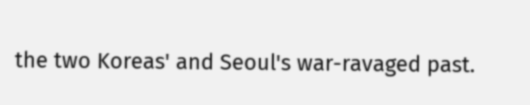the two Koreas' and Seoul's war-ravaged past.